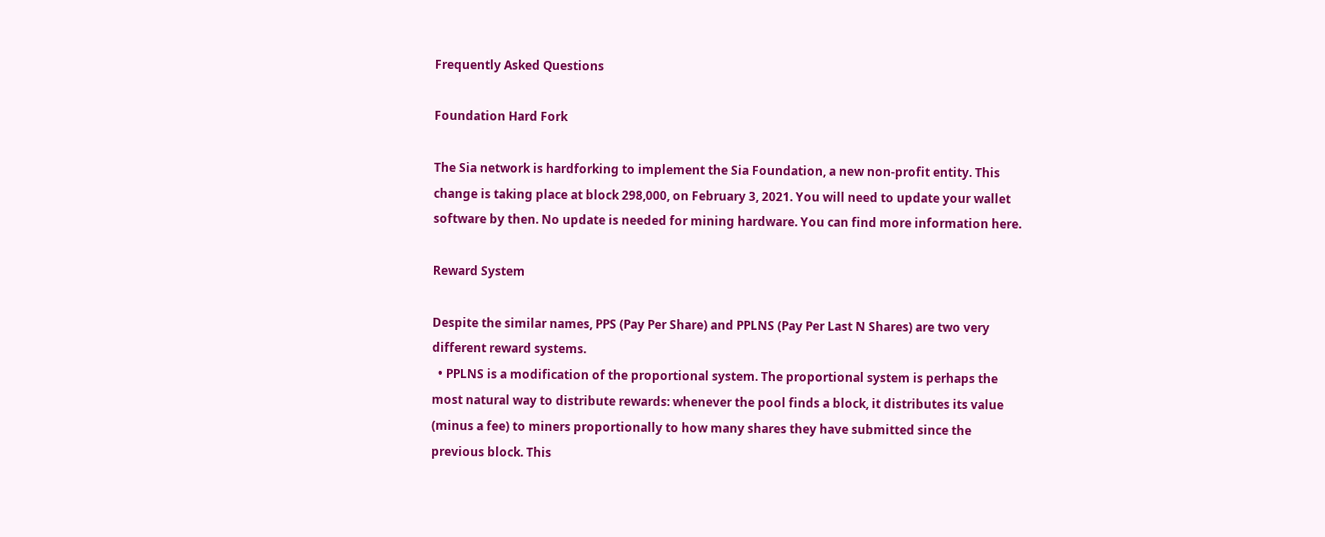Frequently Asked Questions

Foundation Hard Fork

The Sia network is hardforking to implement the Sia Foundation, a new non-profit entity. This change is taking place at block 298,000, on February 3, 2021. You will need to update your wallet software by then. No update is needed for mining hardware. You can find more information here.

Reward System

Despite the similar names, PPS (Pay Per Share) and PPLNS (Pay Per Last N Shares) are two very different reward systems.
  • PPLNS is a modification of the proportional system. The proportional system is perhaps the most natural way to distribute rewards: whenever the pool finds a block, it distributes its value (minus a fee) to miners proportionally to how many shares they have submitted since the previous block. This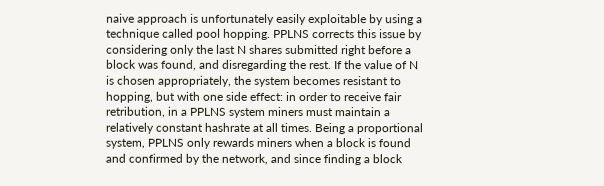naive approach is unfortunately easily exploitable by using a technique called pool hopping. PPLNS corrects this issue by considering only the last N shares submitted right before a block was found, and disregarding the rest. If the value of N is chosen appropriately, the system becomes resistant to hopping, but with one side effect: in order to receive fair retribution, in a PPLNS system miners must maintain a relatively constant hashrate at all times. Being a proportional system, PPLNS only rewards miners when a block is found and confirmed by the network, and since finding a block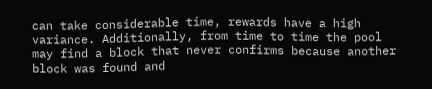can take considerable time, rewards have a high variance. Additionally, from time to time the pool may find a block that never confirms because another block was found and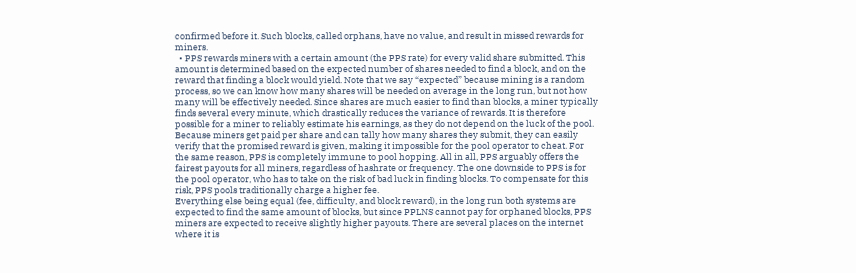confirmed before it. Such blocks, called orphans, have no value, and result in missed rewards for miners.
  • PPS rewards miners with a certain amount (the PPS rate) for every valid share submitted. This amount is determined based on the expected number of shares needed to find a block, and on the reward that finding a block would yield. Note that we say “expected” because mining is a random process, so we can know how many shares will be needed on average in the long run, but not how many will be effectively needed. Since shares are much easier to find than blocks, a miner typically finds several every minute, which drastically reduces the variance of rewards. It is therefore possible for a miner to reliably estimate his earnings, as they do not depend on the luck of the pool. Because miners get paid per share and can tally how many shares they submit, they can easily verify that the promised reward is given, making it impossible for the pool operator to cheat. For the same reason, PPS is completely immune to pool hopping. All in all, PPS arguably offers the fairest payouts for all miners, regardless of hashrate or frequency. The one downside to PPS is for the pool operator, who has to take on the risk of bad luck in finding blocks. To compensate for this risk, PPS pools traditionally charge a higher fee.
Everything else being equal (fee, difficulty, and block reward), in the long run both systems are expected to find the same amount of blocks, but since PPLNS cannot pay for orphaned blocks, PPS miners are expected to receive slightly higher payouts. There are several places on the internet where it is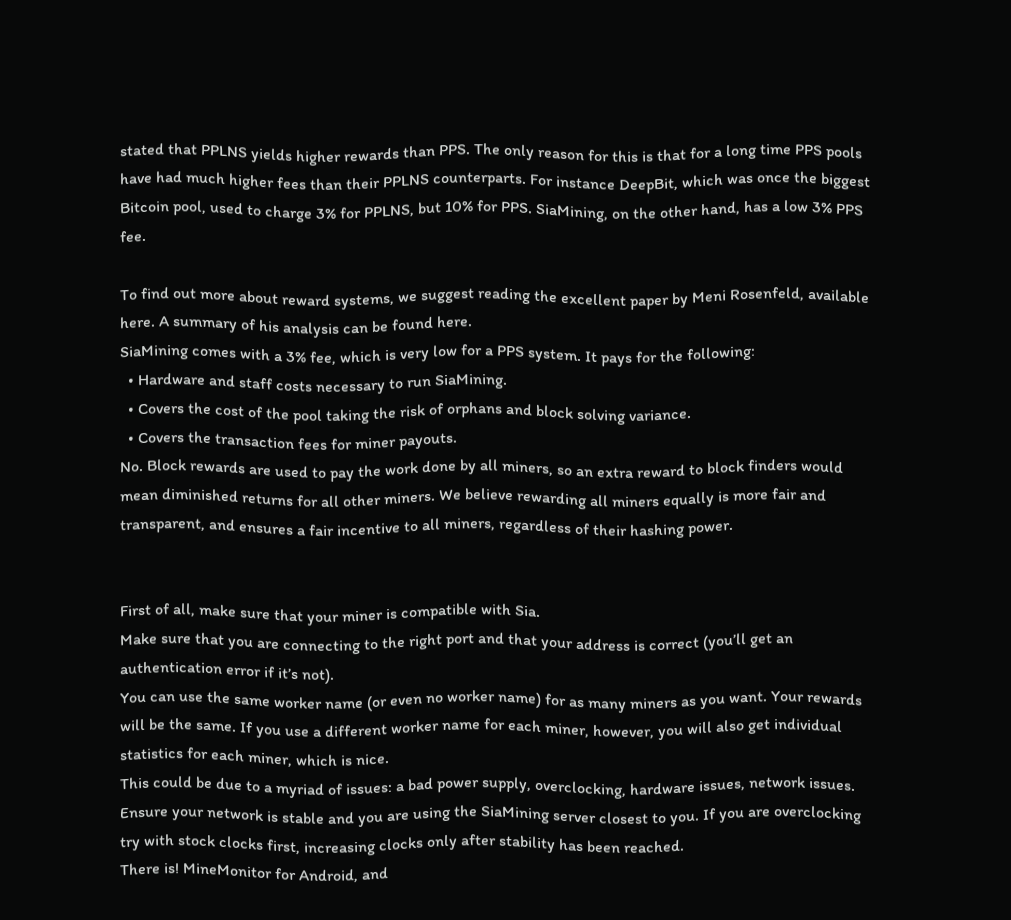stated that PPLNS yields higher rewards than PPS. The only reason for this is that for a long time PPS pools have had much higher fees than their PPLNS counterparts. For instance DeepBit, which was once the biggest Bitcoin pool, used to charge 3% for PPLNS, but 10% for PPS. SiaMining, on the other hand, has a low 3% PPS fee.

To find out more about reward systems, we suggest reading the excellent paper by Meni Rosenfeld, available here. A summary of his analysis can be found here.
SiaMining comes with a 3% fee, which is very low for a PPS system. It pays for the following:
  • Hardware and staff costs necessary to run SiaMining.
  • Covers the cost of the pool taking the risk of orphans and block solving variance.
  • Covers the transaction fees for miner payouts.
No. Block rewards are used to pay the work done by all miners, so an extra reward to block finders would mean diminished returns for all other miners. We believe rewarding all miners equally is more fair and transparent, and ensures a fair incentive to all miners, regardless of their hashing power.


First of all, make sure that your miner is compatible with Sia.
Make sure that you are connecting to the right port and that your address is correct (you’ll get an authentication error if it’s not).
You can use the same worker name (or even no worker name) for as many miners as you want. Your rewards will be the same. If you use a different worker name for each miner, however, you will also get individual statistics for each miner, which is nice.
This could be due to a myriad of issues: a bad power supply, overclocking, hardware issues, network issues. Ensure your network is stable and you are using the SiaMining server closest to you. If you are overclocking try with stock clocks first, increasing clocks only after stability has been reached.
There is! MineMonitor for Android, and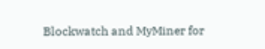Blockwatch and MyMiner for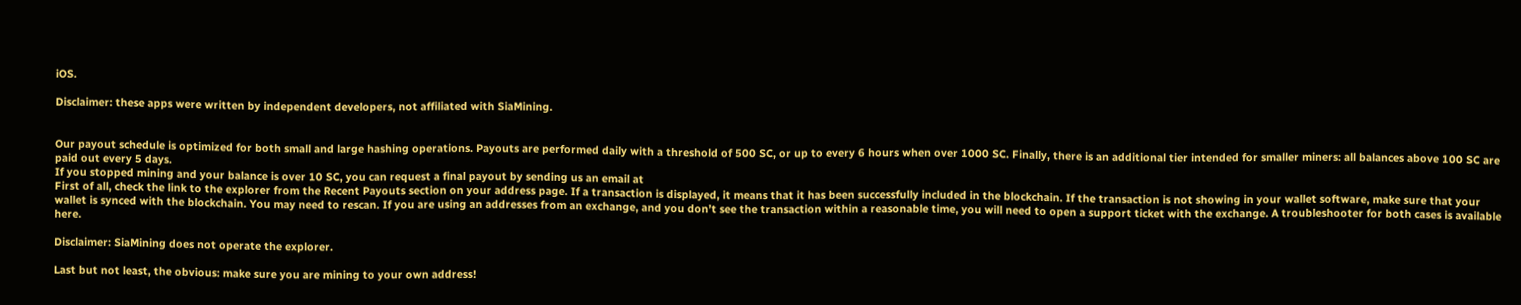iOS.

Disclaimer: these apps were written by independent developers, not affiliated with SiaMining.


Our payout schedule is optimized for both small and large hashing operations. Payouts are performed daily with a threshold of 500 SC, or up to every 6 hours when over 1000 SC. Finally, there is an additional tier intended for smaller miners: all balances above 100 SC are paid out every 5 days.
If you stopped mining and your balance is over 10 SC, you can request a final payout by sending us an email at
First of all, check the link to the explorer from the Recent Payouts section on your address page. If a transaction is displayed, it means that it has been successfully included in the blockchain. If the transaction is not showing in your wallet software, make sure that your wallet is synced with the blockchain. You may need to rescan. If you are using an addresses from an exchange, and you don’t see the transaction within a reasonable time, you will need to open a support ticket with the exchange. A troubleshooter for both cases is available here.

Disclaimer: SiaMining does not operate the explorer.

Last but not least, the obvious: make sure you are mining to your own address!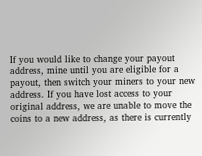If you would like to change your payout address, mine until you are eligible for a payout, then switch your miners to your new address. If you have lost access to your original address, we are unable to move the coins to a new address, as there is currently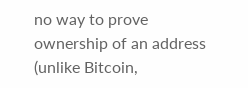no way to prove ownership of an address (unlike Bitcoin,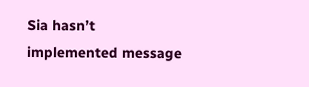Sia hasn’t implemented message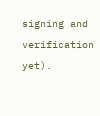signing and verification yet).